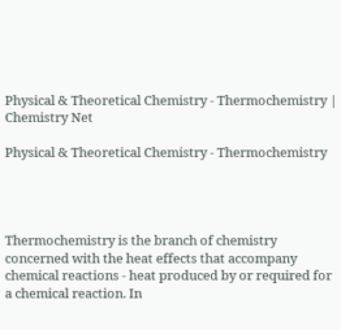Physical & Theoretical Chemistry - Thermochemistry | Chemistry Net

Physical & Theoretical Chemistry - Thermochemistry




Thermochemistry is the branch of chemistry concerned with the heat effects that accompany chemical reactions - heat produced by or required for a chemical reaction. In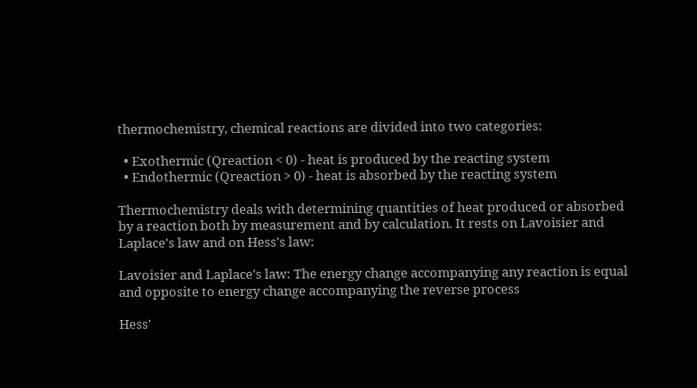thermochemistry, chemical reactions are divided into two categories:

  • Exothermic (Qreaction < 0) - heat is produced by the reacting system
  • Endothermic (Qreaction > 0) - heat is absorbed by the reacting system

Thermochemistry deals with determining quantities of heat produced or absorbed by a reaction both by measurement and by calculation. It rests on Lavoisier and Laplace's law and on Hess's law:

Lavoisier and Laplace's law: The energy change accompanying any reaction is equal and opposite to energy change accompanying the reverse process

Hess'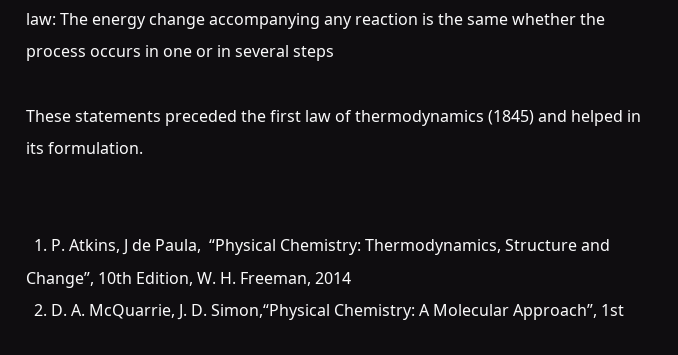law: The energy change accompanying any reaction is the same whether the process occurs in one or in several steps

These statements preceded the first law of thermodynamics (1845) and helped in its formulation.


  1. P. Atkins, J de Paula,  “Physical Chemistry: Thermodynamics, Structure and Change”, 10th Edition, W. H. Freeman, 2014
  2. D. A. McQuarrie, J. D. Simon,“Physical Chemistry: A Molecular Approach”, 1st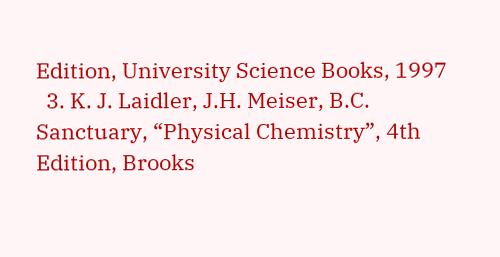Edition, University Science Books, 1997
  3. K. J. Laidler, J.H. Meiser, B.C. Sanctuary, “Physical Chemistry”, 4th Edition, Brooks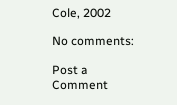Cole, 2002

No comments:

Post a Comment